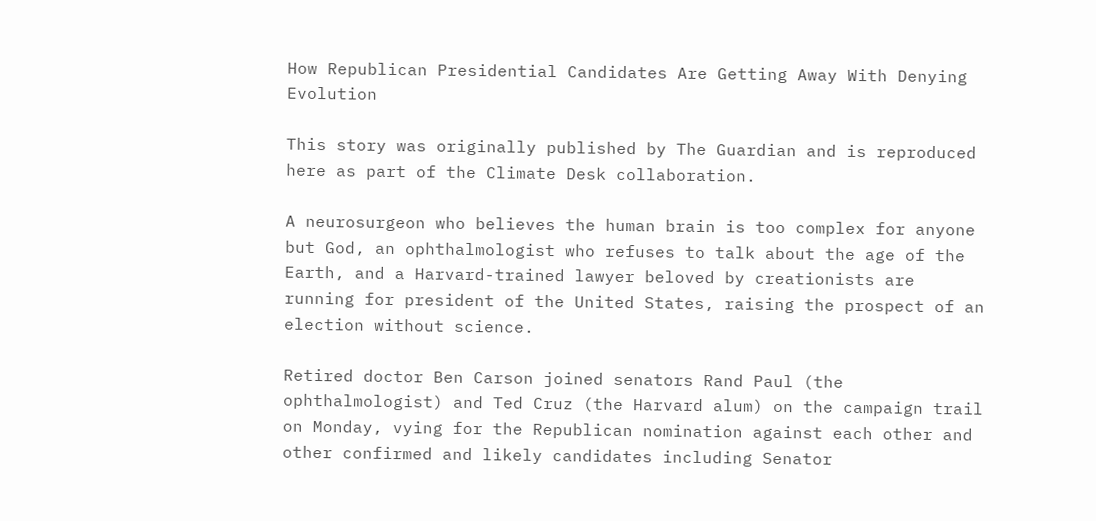How Republican Presidential Candidates Are Getting Away With Denying Evolution

This story was originally published by The Guardian and is reproduced here as part of the Climate Desk collaboration.

A neurosurgeon who believes the human brain is too complex for anyone but God, an ophthalmologist who refuses to talk about the age of the Earth, and a Harvard-trained lawyer beloved by creationists are running for president of the United States, raising the prospect of an election without science.

Retired doctor Ben Carson joined senators Rand Paul (the ophthalmologist) and Ted Cruz (the Harvard alum) on the campaign trail on Monday, vying for the Republican nomination against each other and other confirmed and likely candidates including Senator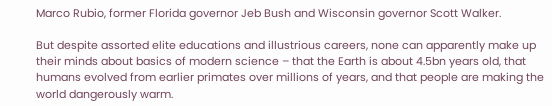Marco Rubio, former Florida governor Jeb Bush and Wisconsin governor Scott Walker.

But despite assorted elite educations and illustrious careers, none can apparently make up their minds about basics of modern science – that the Earth is about 4.5bn years old, that humans evolved from earlier primates over millions of years, and that people are making the world dangerously warm.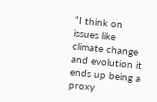“I think on issues like climate change and evolution it ends up being a proxy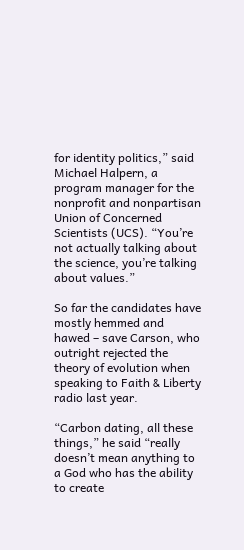for identity politics,” said Michael Halpern, a program manager for the nonprofit and nonpartisan Union of Concerned Scientists (UCS). “You’re not actually talking about the science, you’re talking about values.”

So far the candidates have mostly hemmed and hawed – save Carson, who outright rejected the theory of evolution when speaking to Faith & Liberty radio last year.

“Carbon dating, all these things,” he said “really doesn’t mean anything to a God who has the ability to create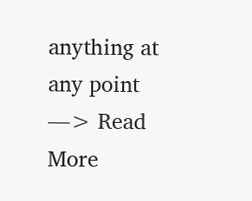anything at any point —> Read More